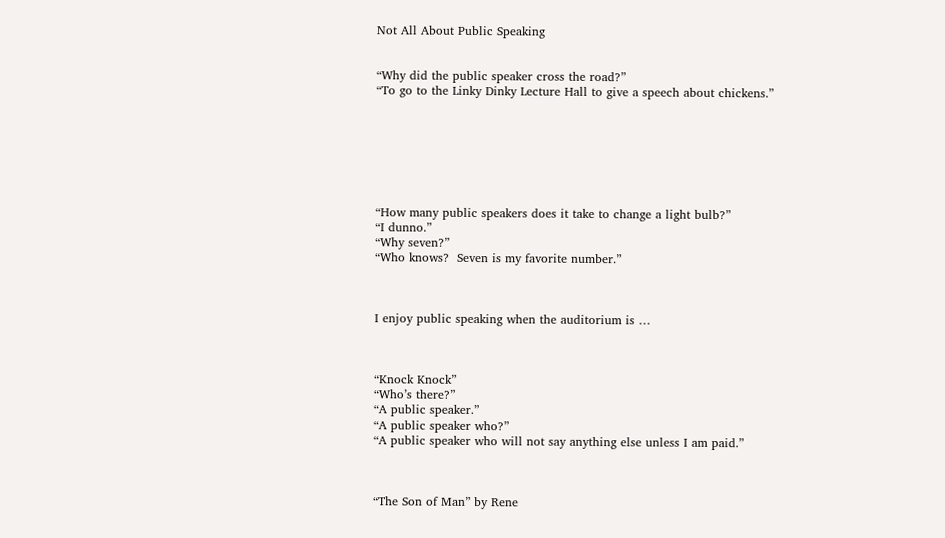Not All About Public Speaking


“Why did the public speaker cross the road?”
“To go to the Linky Dinky Lecture Hall to give a speech about chickens.”







“How many public speakers does it take to change a light bulb?”
“I dunno.”
“Why seven?”
“Who knows?  Seven is my favorite number.”



I enjoy public speaking when the auditorium is …



“Knock Knock”
“Who’s there?”
“A public speaker.”
“A public speaker who?”
“A public speaker who will not say anything else unless I am paid.”



“The Son of Man” by Rene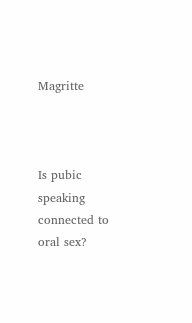Magritte



Is pubic speaking connected to oral sex?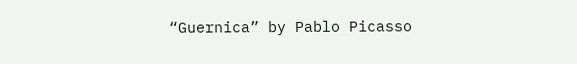“Guernica” by Pablo Picasso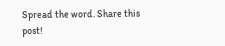Spread the word. Share this post!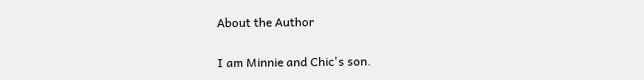About the Author

I am Minnie and Chic's son.